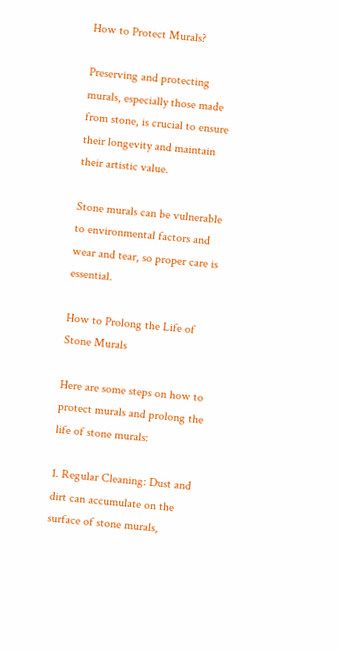How to Protect Murals?

Preserving and protecting murals, especially those made from stone, is crucial to ensure their longevity and maintain their artistic value.

Stone murals can be vulnerable to environmental factors and wear and tear, so proper care is essential.

How to Prolong the Life of Stone Murals

Here are some steps on how to protect murals and prolong the life of stone murals:

1. Regular Cleaning: Dust and dirt can accumulate on the surface of stone murals,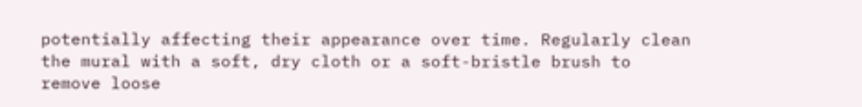potentially affecting their appearance over time. Regularly clean the mural with a soft, dry cloth or a soft-bristle brush to remove loose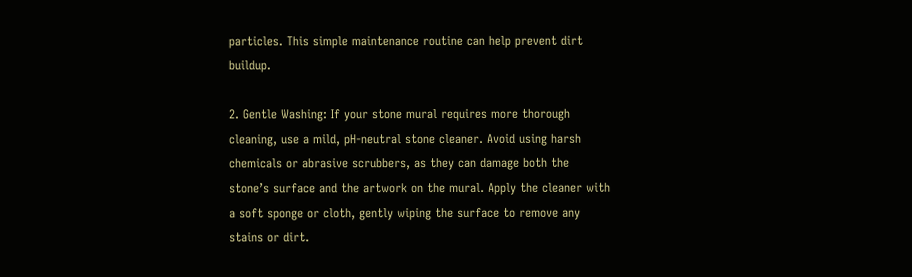particles. This simple maintenance routine can help prevent dirt buildup.

2. Gentle Washing: If your stone mural requires more thorough cleaning, use a mild, pH-neutral stone cleaner. Avoid using harsh chemicals or abrasive scrubbers, as they can damage both the stone’s surface and the artwork on the mural. Apply the cleaner with a soft sponge or cloth, gently wiping the surface to remove any stains or dirt.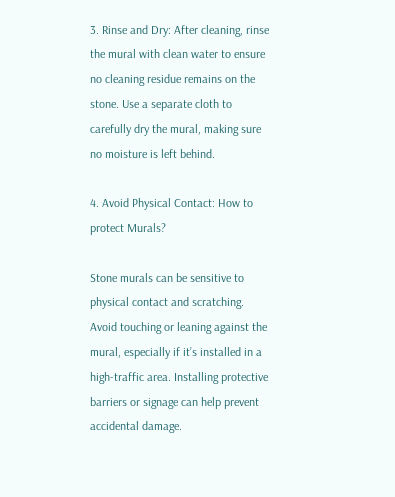3. Rinse and Dry: After cleaning, rinse the mural with clean water to ensure no cleaning residue remains on the stone. Use a separate cloth to carefully dry the mural, making sure no moisture is left behind.

4. Avoid Physical Contact: How to protect Murals?

Stone murals can be sensitive to physical contact and scratching. Avoid touching or leaning against the mural, especially if it’s installed in a high-traffic area. Installing protective barriers or signage can help prevent accidental damage.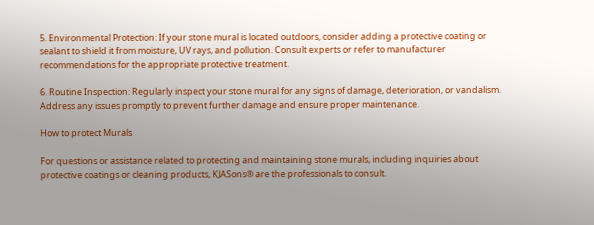5. Environmental Protection: If your stone mural is located outdoors, consider adding a protective coating or sealant to shield it from moisture, UV rays, and pollution. Consult experts or refer to manufacturer recommendations for the appropriate protective treatment.

6. Routine Inspection: Regularly inspect your stone mural for any signs of damage, deterioration, or vandalism. Address any issues promptly to prevent further damage and ensure proper maintenance.

How to protect Murals

For questions or assistance related to protecting and maintaining stone murals, including inquiries about protective coatings or cleaning products, KJASons® are the professionals to consult.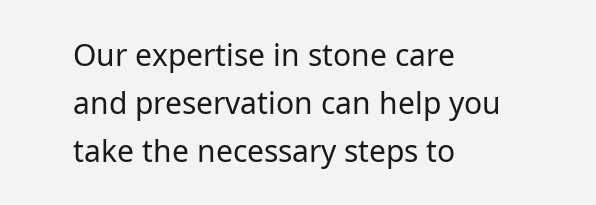Our expertise in stone care and preservation can help you take the necessary steps to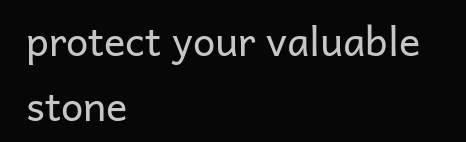protect your valuable stone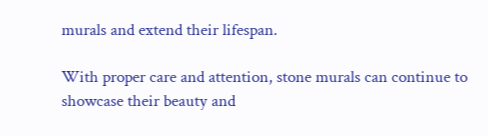murals and extend their lifespan.

With proper care and attention, stone murals can continue to showcase their beauty and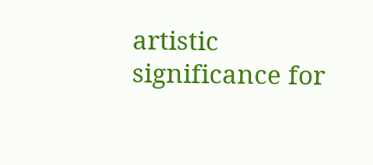artistic significance for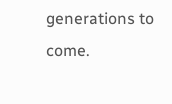generations to come.